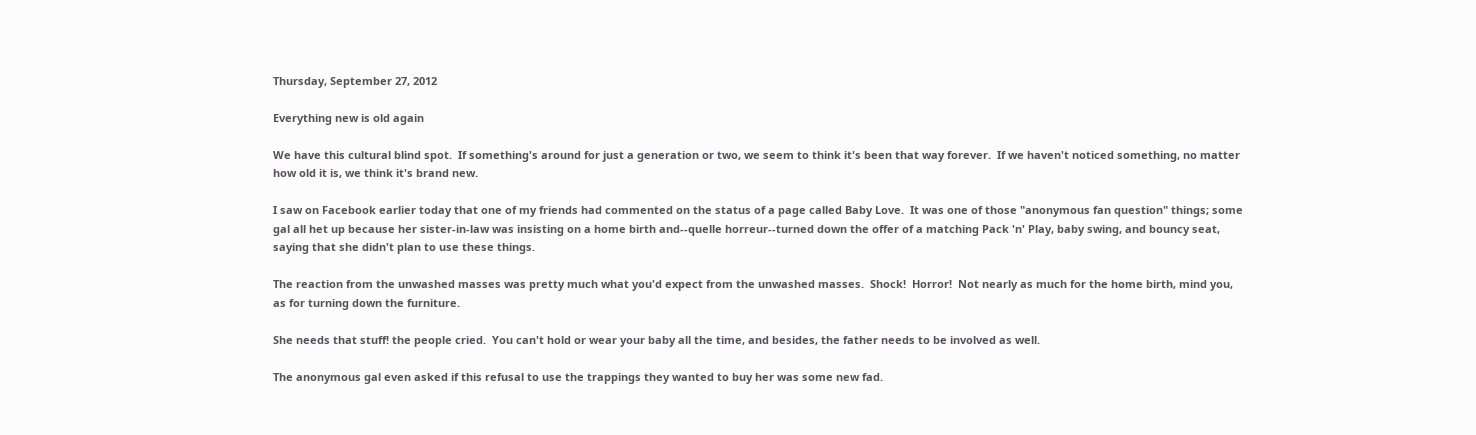Thursday, September 27, 2012

Everything new is old again

We have this cultural blind spot.  If something's around for just a generation or two, we seem to think it's been that way forever.  If we haven't noticed something, no matter how old it is, we think it's brand new.

I saw on Facebook earlier today that one of my friends had commented on the status of a page called Baby Love.  It was one of those "anonymous fan question" things; some gal all het up because her sister-in-law was insisting on a home birth and--quelle horreur--turned down the offer of a matching Pack 'n' Play, baby swing, and bouncy seat, saying that she didn't plan to use these things.

The reaction from the unwashed masses was pretty much what you'd expect from the unwashed masses.  Shock!  Horror!  Not nearly as much for the home birth, mind you, as for turning down the furniture.

She needs that stuff! the people cried.  You can't hold or wear your baby all the time, and besides, the father needs to be involved as well.

The anonymous gal even asked if this refusal to use the trappings they wanted to buy her was some new fad.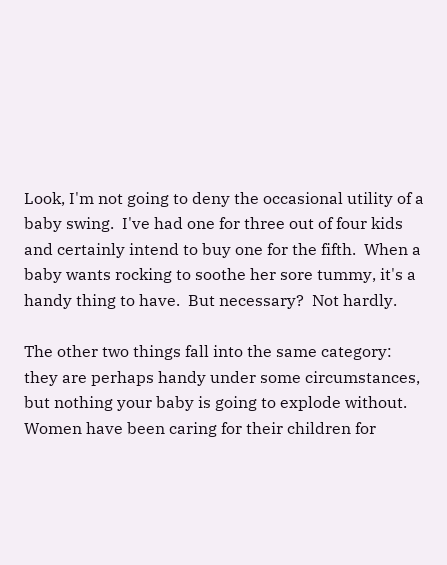Look, I'm not going to deny the occasional utility of a baby swing.  I've had one for three out of four kids and certainly intend to buy one for the fifth.  When a baby wants rocking to soothe her sore tummy, it's a handy thing to have.  But necessary?  Not hardly.

The other two things fall into the same category: they are perhaps handy under some circumstances, but nothing your baby is going to explode without. Women have been caring for their children for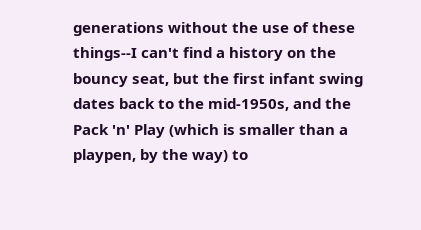generations without the use of these things--I can't find a history on the bouncy seat, but the first infant swing dates back to the mid-1950s, and the Pack 'n' Play (which is smaller than a playpen, by the way) to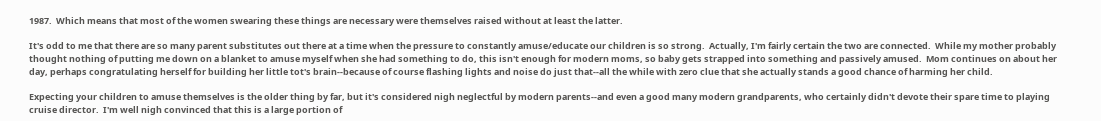1987.  Which means that most of the women swearing these things are necessary were themselves raised without at least the latter.

It's odd to me that there are so many parent substitutes out there at a time when the pressure to constantly amuse/educate our children is so strong.  Actually, I'm fairly certain the two are connected.  While my mother probably thought nothing of putting me down on a blanket to amuse myself when she had something to do, this isn't enough for modern moms, so baby gets strapped into something and passively amused.  Mom continues on about her day, perhaps congratulating herself for building her little tot's brain--because of course flashing lights and noise do just that--all the while with zero clue that she actually stands a good chance of harming her child.

Expecting your children to amuse themselves is the older thing by far, but it's considered nigh neglectful by modern parents--and even a good many modern grandparents, who certainly didn't devote their spare time to playing cruise director.  I'm well nigh convinced that this is a large portion of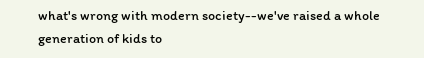what's wrong with modern society--we've raised a whole generation of kids to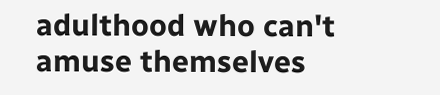adulthood who can't amuse themselves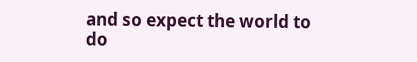and so expect the world to do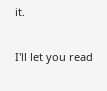it.

I'll let you read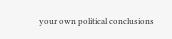your own political conclusions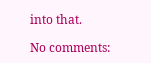into that.

No comments: